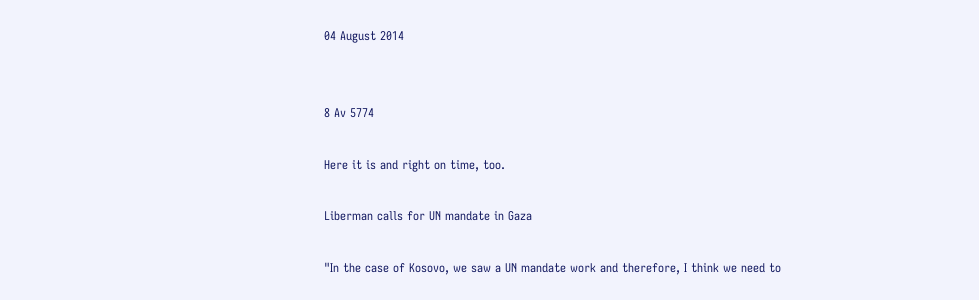04 August 2014


8 Av 5774

Here it is and right on time, too.

Liberman calls for UN mandate in Gaza

"In the case of Kosovo, we saw a UN mandate work and therefore, I think we need to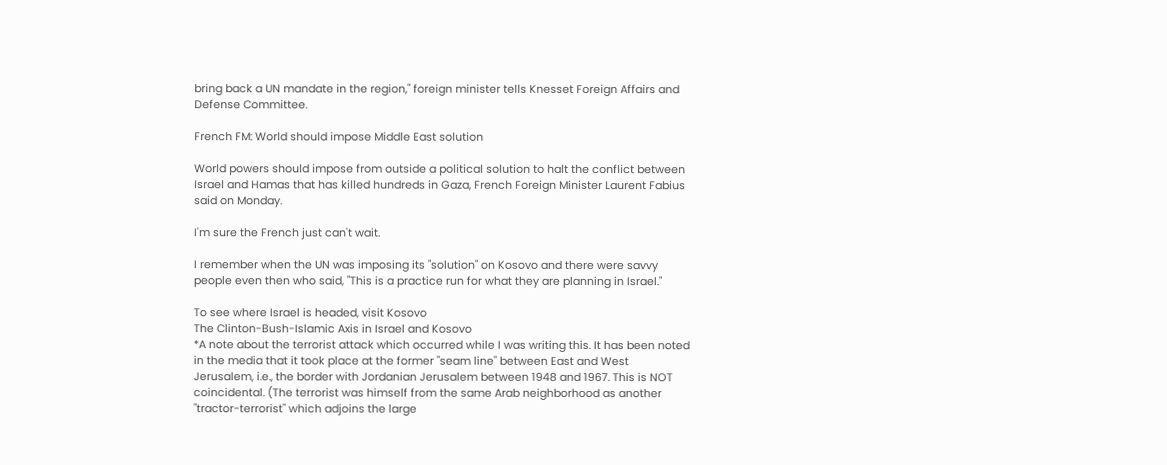bring back a UN mandate in the region," foreign minister tells Knesset Foreign Affairs and Defense Committee.

French FM: World should impose Middle East solution

World powers should impose from outside a political solution to halt the conflict between Israel and Hamas that has killed hundreds in Gaza, French Foreign Minister Laurent Fabius said on Monday.

I'm sure the French just can't wait.

I remember when the UN was imposing its "solution" on Kosovo and there were savvy people even then who said, "This is a practice run for what they are planning in Israel."

To see where Israel is headed, visit Kosovo
The Clinton-Bush-Islamic Axis in Israel and Kosovo
*A note about the terrorist attack which occurred while I was writing this. It has been noted in the media that it took place at the former "seam line" between East and West Jerusalem, i.e., the border with Jordanian Jerusalem between 1948 and 1967. This is NOT coincidental. (The terrorist was himself from the same Arab neighborhood as another "tractor-terrorist" which adjoins the large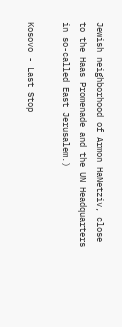Jewish neighborhood of Armon HaNetziv, close to the Haas Promenade and the UN Headquarters in so-called East Jerusalem.)

Kosovo - Last Stop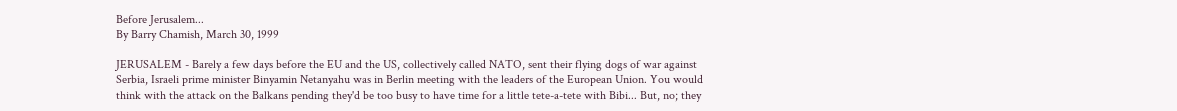Before Jerusalem...
By Barry Chamish, March 30, 1999

JERUSALEM - Barely a few days before the EU and the US, collectively called NATO, sent their flying dogs of war against Serbia, Israeli prime minister Binyamin Netanyahu was in Berlin meeting with the leaders of the European Union. You would think with the attack on the Balkans pending they'd be too busy to have time for a little tete-a-tete with Bibi... But, no; they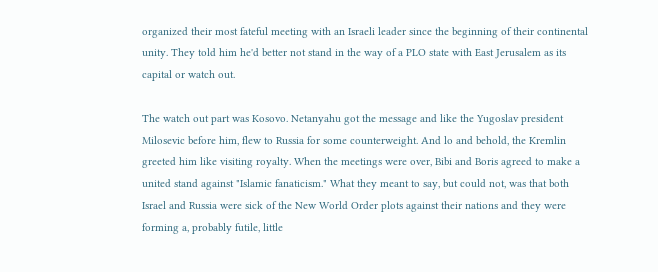organized their most fateful meeting with an Israeli leader since the beginning of their continental unity. They told him he'd better not stand in the way of a PLO state with East Jerusalem as its capital or watch out.

The watch out part was Kosovo. Netanyahu got the message and like the Yugoslav president Milosevic before him, flew to Russia for some counterweight. And lo and behold, the Kremlin greeted him like visiting royalty. When the meetings were over, Bibi and Boris agreed to make a united stand against "Islamic fanaticism." What they meant to say, but could not, was that both Israel and Russia were sick of the New World Order plots against their nations and they were forming a, probably futile, little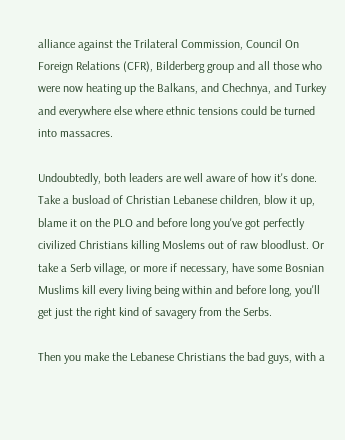alliance against the Trilateral Commission, Council On Foreign Relations (CFR), Bilderberg group and all those who were now heating up the Balkans, and Chechnya, and Turkey and everywhere else where ethnic tensions could be turned into massacres.

Undoubtedly, both leaders are well aware of how it's done. Take a busload of Christian Lebanese children, blow it up, blame it on the PLO and before long you've got perfectly civilized Christians killing Moslems out of raw bloodlust. Or take a Serb village, or more if necessary, have some Bosnian Muslims kill every living being within and before long, you'll get just the right kind of savagery from the Serbs.

Then you make the Lebanese Christians the bad guys, with a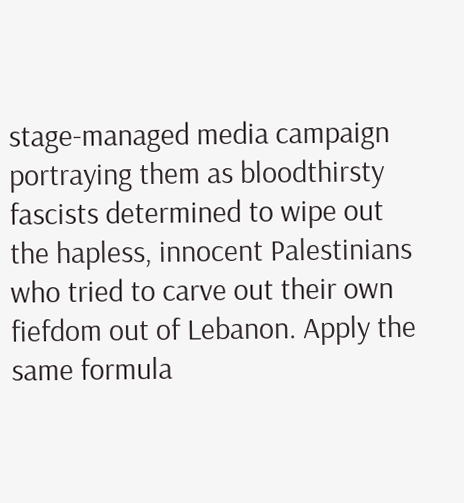stage-managed media campaign portraying them as bloodthirsty fascists determined to wipe out the hapless, innocent Palestinians who tried to carve out their own fiefdom out of Lebanon. Apply the same formula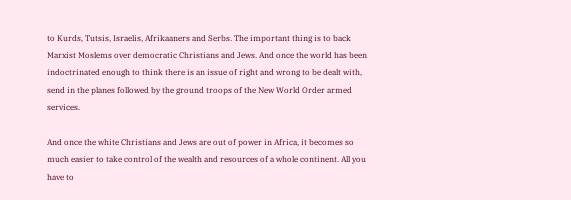to Kurds, Tutsis, Israelis, Afrikaaners and Serbs. The important thing is to back Marxist Moslems over democratic Christians and Jews. And once the world has been indoctrinated enough to think there is an issue of right and wrong to be dealt with, send in the planes followed by the ground troops of the New World Order armed services.

And once the white Christians and Jews are out of power in Africa, it becomes so much easier to take control of the wealth and resources of a whole continent. All you have to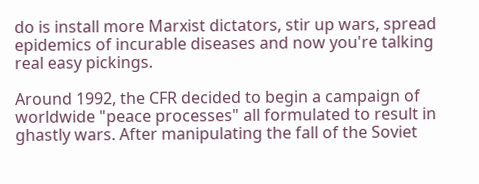do is install more Marxist dictators, stir up wars, spread epidemics of incurable diseases and now you're talking real easy pickings.

Around 1992, the CFR decided to begin a campaign of worldwide "peace processes" all formulated to result in ghastly wars. After manipulating the fall of the Soviet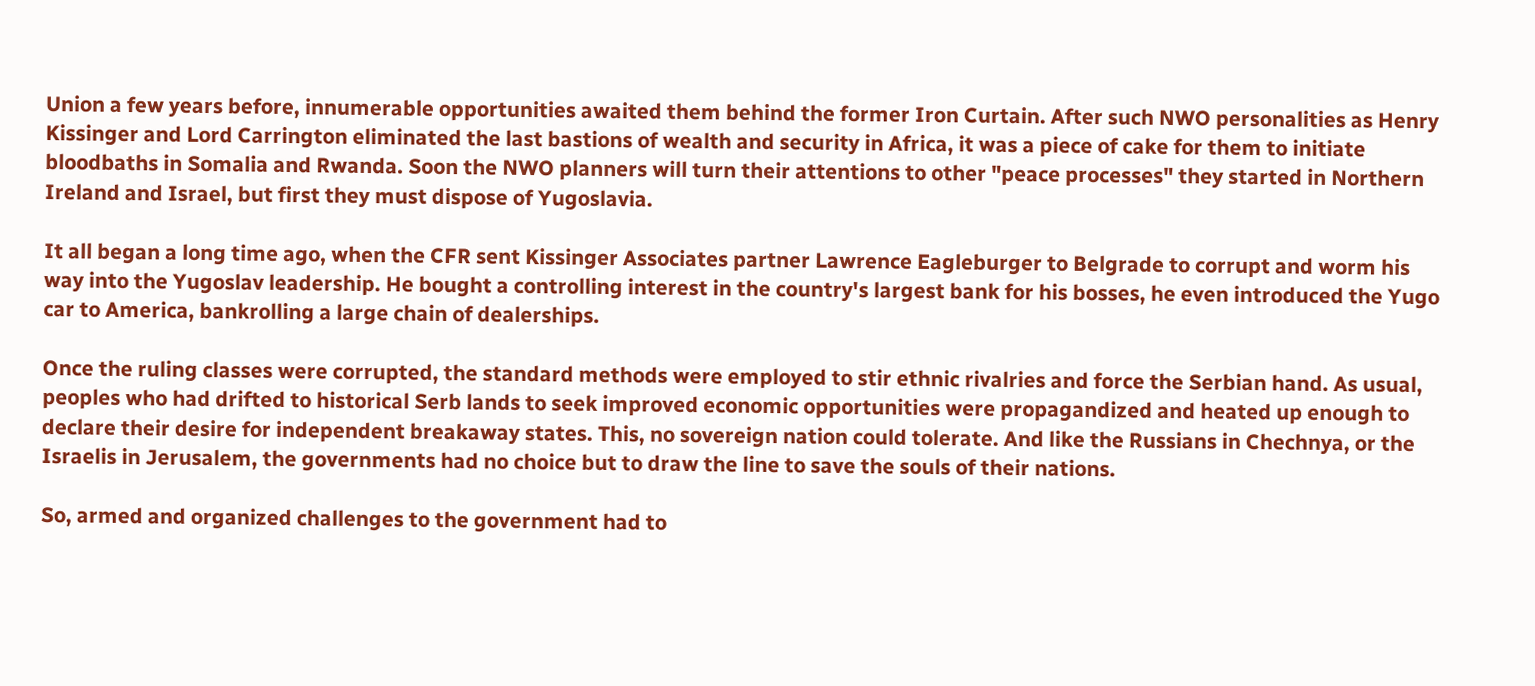Union a few years before, innumerable opportunities awaited them behind the former Iron Curtain. After such NWO personalities as Henry Kissinger and Lord Carrington eliminated the last bastions of wealth and security in Africa, it was a piece of cake for them to initiate bloodbaths in Somalia and Rwanda. Soon the NWO planners will turn their attentions to other "peace processes" they started in Northern Ireland and Israel, but first they must dispose of Yugoslavia.

It all began a long time ago, when the CFR sent Kissinger Associates partner Lawrence Eagleburger to Belgrade to corrupt and worm his way into the Yugoslav leadership. He bought a controlling interest in the country's largest bank for his bosses, he even introduced the Yugo car to America, bankrolling a large chain of dealerships.

Once the ruling classes were corrupted, the standard methods were employed to stir ethnic rivalries and force the Serbian hand. As usual, peoples who had drifted to historical Serb lands to seek improved economic opportunities were propagandized and heated up enough to declare their desire for independent breakaway states. This, no sovereign nation could tolerate. And like the Russians in Chechnya, or the Israelis in Jerusalem, the governments had no choice but to draw the line to save the souls of their nations.

So, armed and organized challenges to the government had to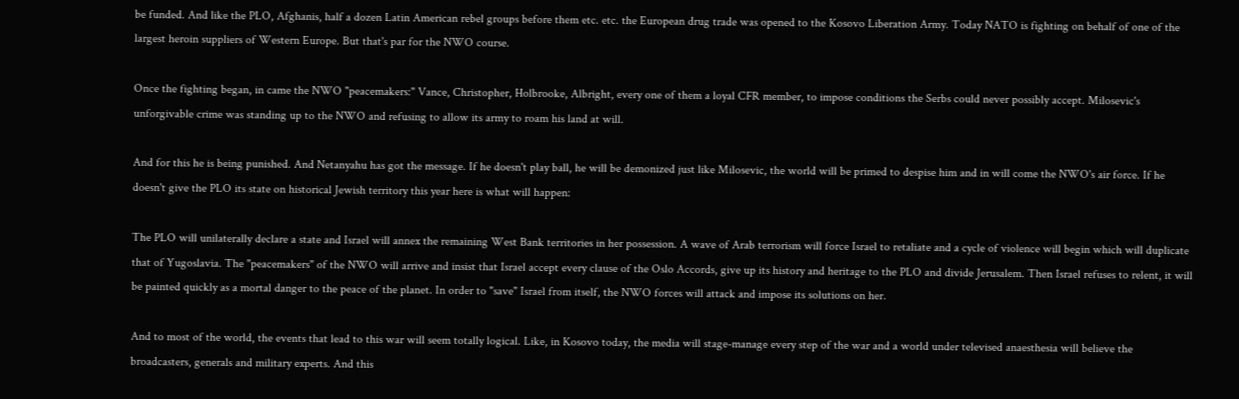be funded. And like the PLO, Afghanis, half a dozen Latin American rebel groups before them etc. etc. the European drug trade was opened to the Kosovo Liberation Army. Today NATO is fighting on behalf of one of the largest heroin suppliers of Western Europe. But that's par for the NWO course.

Once the fighting began, in came the NWO "peacemakers:" Vance, Christopher, Holbrooke, Albright, every one of them a loyal CFR member, to impose conditions the Serbs could never possibly accept. Milosevic's unforgivable crime was standing up to the NWO and refusing to allow its army to roam his land at will.

And for this he is being punished. And Netanyahu has got the message. If he doesn't play ball, he will be demonized just like Milosevic, the world will be primed to despise him and in will come the NWO's air force. If he doesn't give the PLO its state on historical Jewish territory this year here is what will happen:

The PLO will unilaterally declare a state and Israel will annex the remaining West Bank territories in her possession. A wave of Arab terrorism will force Israel to retaliate and a cycle of violence will begin which will duplicate that of Yugoslavia. The "peacemakers" of the NWO will arrive and insist that Israel accept every clause of the Oslo Accords, give up its history and heritage to the PLO and divide Jerusalem. Then Israel refuses to relent, it will be painted quickly as a mortal danger to the peace of the planet. In order to "save" Israel from itself, the NWO forces will attack and impose its solutions on her.

And to most of the world, the events that lead to this war will seem totally logical. Like, in Kosovo today, the media will stage-manage every step of the war and a world under televised anaesthesia will believe the broadcasters, generals and military experts. And this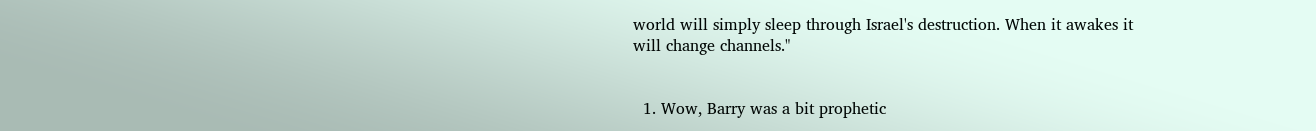world will simply sleep through Israel's destruction. When it awakes it will change channels."


  1. Wow, Barry was a bit prophetic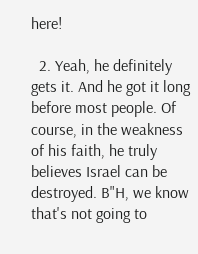here!

  2. Yeah, he definitely gets it. And he got it long before most people. Of course, in the weakness of his faith, he truly believes Israel can be destroyed. B"H, we know that's not going to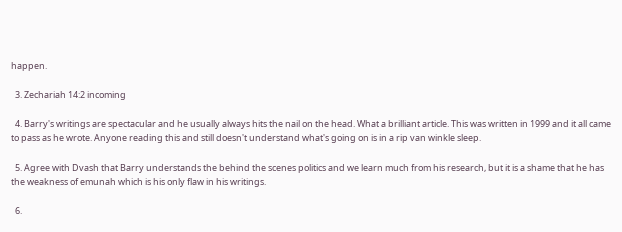happen.

  3. Zechariah 14:2 incoming

  4. Barry's writings are spectacular and he usually always hits the nail on the head. What a brilliant article. This was written in 1999 and it all came to pass as he wrote. Anyone reading this and still doesn't understand what's going on is in a rip van winkle sleep.

  5. Agree with Dvash that Barry understands the behind the scenes politics and we learn much from his research, but it is a shame that he has the weakness of emunah which is his only flaw in his writings.

  6.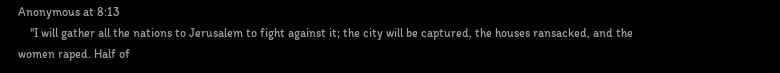Anonymous at 8:13
    "I will gather all the nations to Jerusalem to fight against it; the city will be captured, the houses ransacked, and the women raped. Half of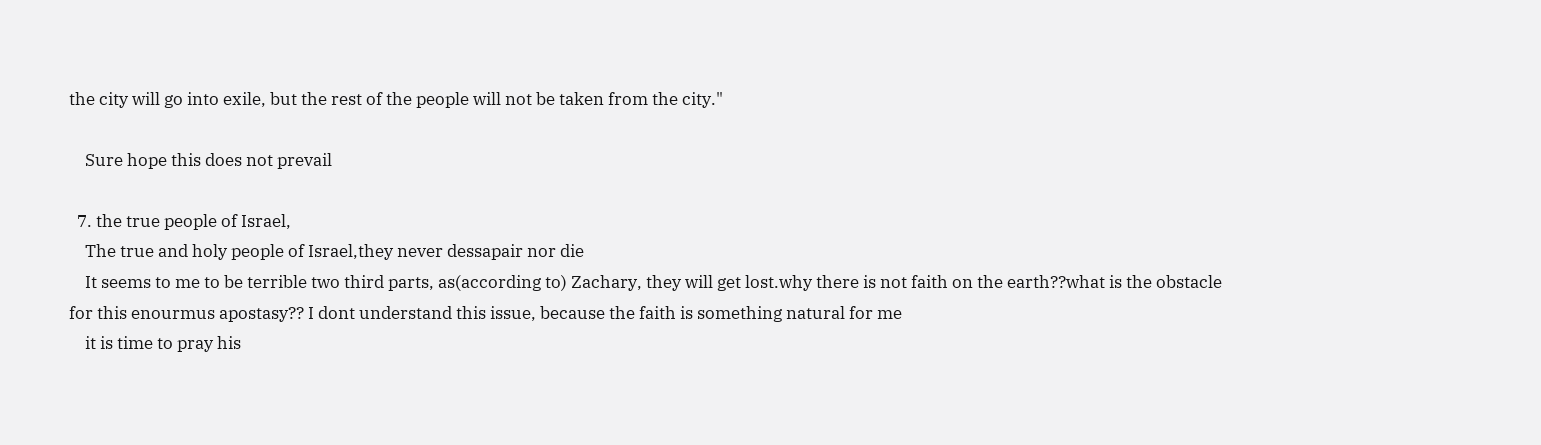the city will go into exile, but the rest of the people will not be taken from the city."

    Sure hope this does not prevail

  7. the true people of Israel,
    The true and holy people of Israel,they never dessapair nor die
    It seems to me to be terrible two third parts, as(according to) Zachary, they will get lost.why there is not faith on the earth??what is the obstacle for this enourmus apostasy?? I dont understand this issue, because the faith is something natural for me
    it is time to pray his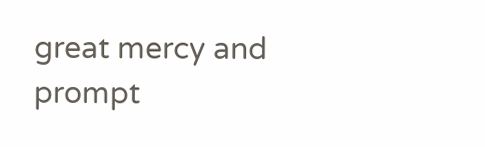great mercy and prompt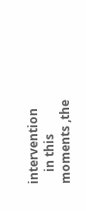intervention
    in this moments ,the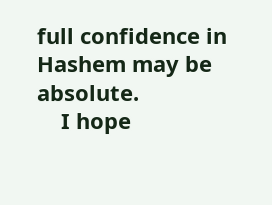full confidence in Hashem may be absolute.
    I hope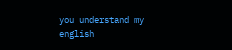you understand my english